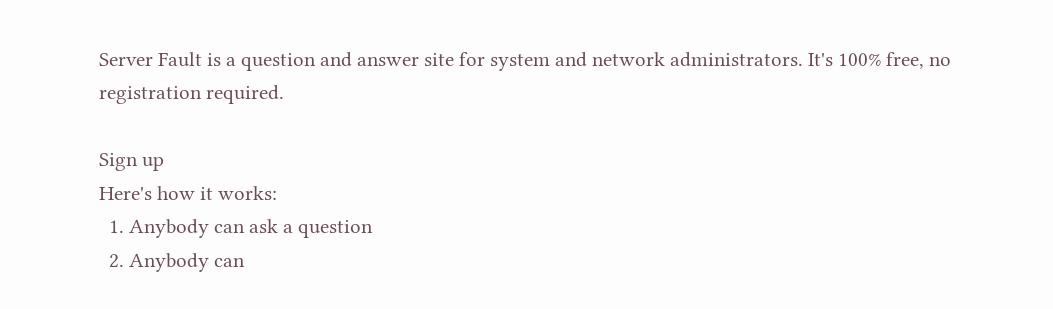Server Fault is a question and answer site for system and network administrators. It's 100% free, no registration required.

Sign up
Here's how it works:
  1. Anybody can ask a question
  2. Anybody can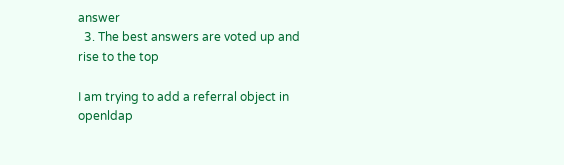answer
  3. The best answers are voted up and rise to the top

I am trying to add a referral object in openldap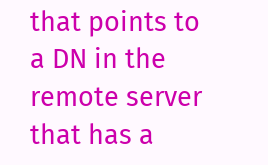that points to a DN in the remote server that has a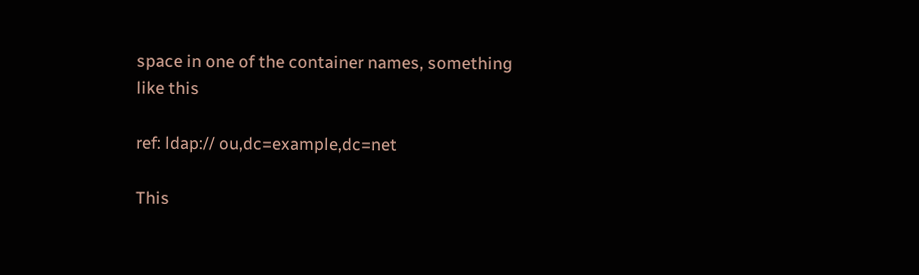space in one of the container names, something like this

ref: ldap:// ou,dc=example,dc=net

This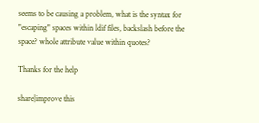seems to be causing a problem, what is the syntax for "escaping" spaces within ldif files, backslash before the space? whole attribute value within quotes?

Thanks for the help

share|improve this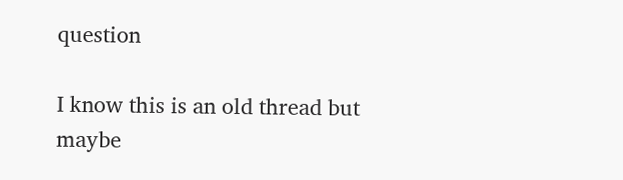question

I know this is an old thread but maybe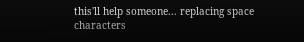this'll help someone... replacing space characters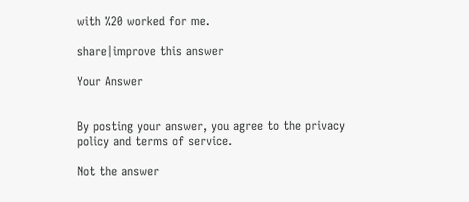with %20 worked for me.

share|improve this answer

Your Answer


By posting your answer, you agree to the privacy policy and terms of service.

Not the answer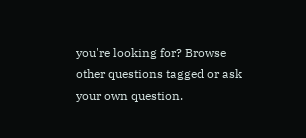you're looking for? Browse other questions tagged or ask your own question.